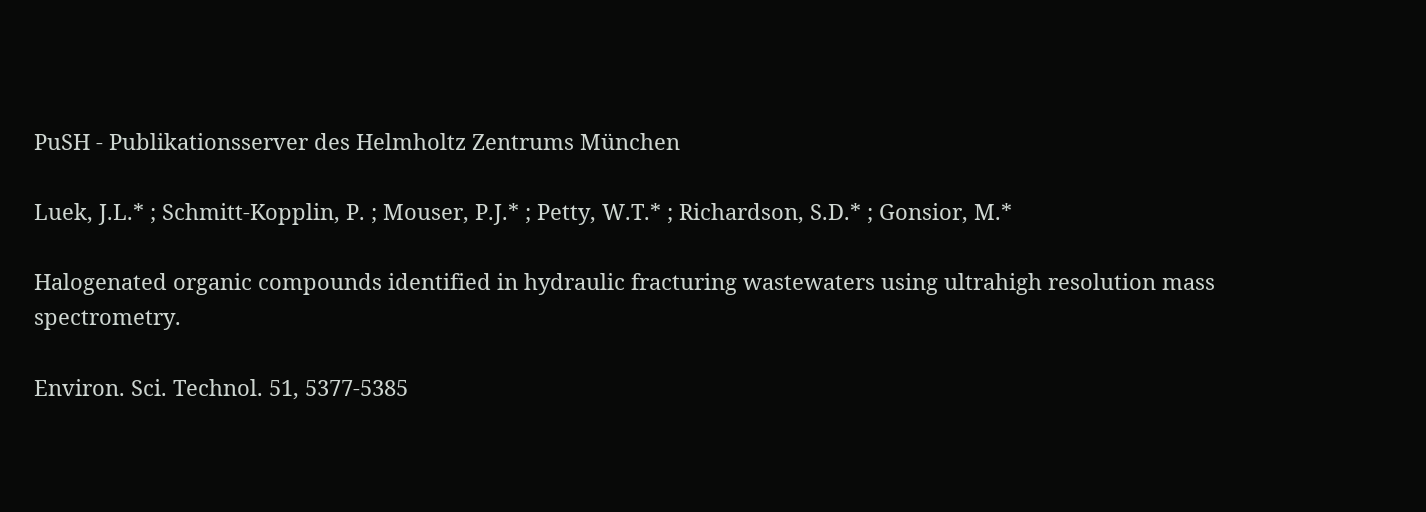PuSH - Publikationsserver des Helmholtz Zentrums München

Luek, J.L.* ; Schmitt-Kopplin, P. ; Mouser, P.J.* ; Petty, W.T.* ; Richardson, S.D.* ; Gonsior, M.*

Halogenated organic compounds identified in hydraulic fracturing wastewaters using ultrahigh resolution mass spectrometry.

Environ. Sci. Technol. 51, 5377-5385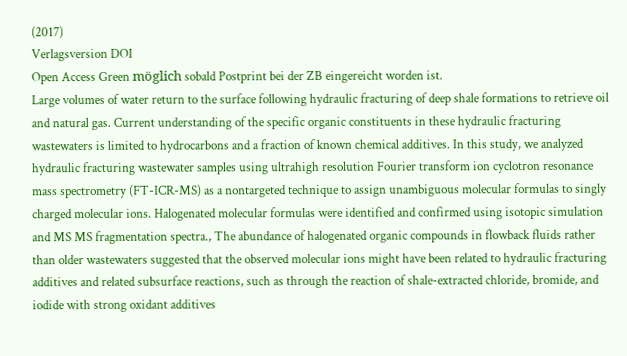(2017)
Verlagsversion DOI
Open Access Green möglich sobald Postprint bei der ZB eingereicht worden ist.
Large volumes of water return to the surface following hydraulic fracturing of deep shale formations to retrieve oil and natural gas. Current understanding of the specific organic constituents in these hydraulic fracturing wastewaters is limited to hydrocarbons and a fraction of known chemical additives. In this study, we analyzed hydraulic fracturing wastewater samples using ultrahigh resolution Fourier transform ion cyclotron resonance mass spectrometry (FT-ICR-MS) as a nontargeted technique to assign unambiguous molecular formulas to singly charged molecular ions. Halogenated molecular formulas were identified and confirmed using isotopic simulation and MS MS fragmentation spectra., The abundance of halogenated organic compounds in flowback fluids rather than older wastewaters suggested that the observed molecular ions might have been related to hydraulic fracturing additives and related subsurface reactions, such as through the reaction of shale-extracted chloride, bromide, and iodide with strong oxidant additives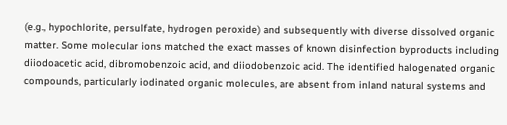(e.g., hypochlorite, persulfate, hydrogen peroxide) and subsequently with diverse dissolved organic matter. Some molecular ions matched the exact masses of known disinfection byproducts including diiodoacetic acid, dibromobenzoic acid, and diiodobenzoic acid. The identified halogenated organic compounds, particularly iodinated organic molecules, are absent from inland natural systems and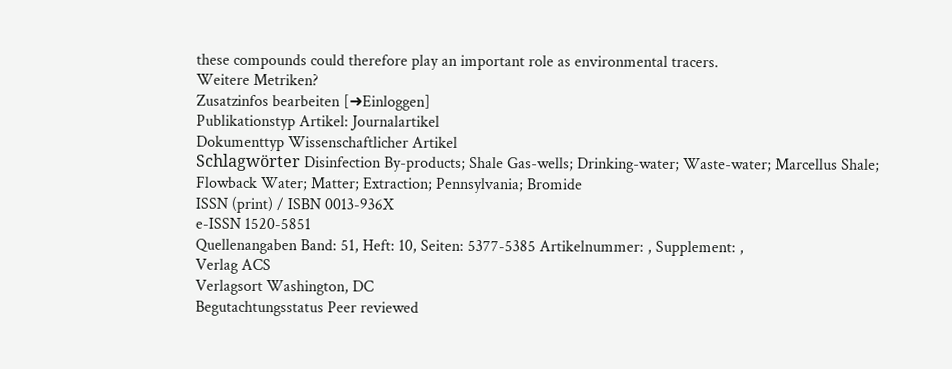these compounds could therefore play an important role as environmental tracers.
Weitere Metriken?
Zusatzinfos bearbeiten [➜Einloggen]
Publikationstyp Artikel: Journalartikel
Dokumenttyp Wissenschaftlicher Artikel
Schlagwörter Disinfection By-products; Shale Gas-wells; Drinking-water; Waste-water; Marcellus Shale; Flowback Water; Matter; Extraction; Pennsylvania; Bromide
ISSN (print) / ISBN 0013-936X
e-ISSN 1520-5851
Quellenangaben Band: 51, Heft: 10, Seiten: 5377-5385 Artikelnummer: , Supplement: ,
Verlag ACS
Verlagsort Washington, DC
Begutachtungsstatus Peer reviewed